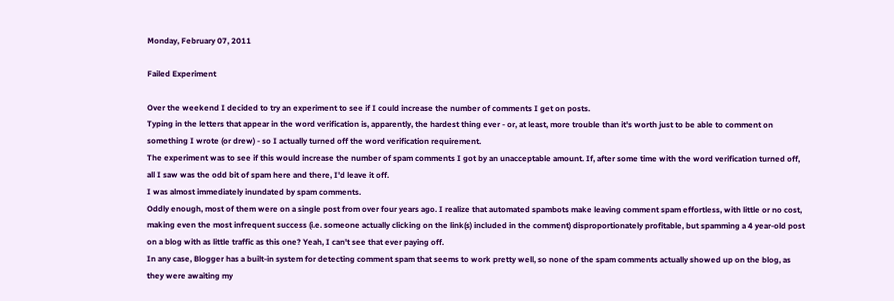Monday, February 07, 2011

Failed Experiment

Over the weekend I decided to try an experiment to see if I could increase the number of comments I get on posts.
Typing in the letters that appear in the word verification is, apparently, the hardest thing ever - or, at least, more trouble than it's worth just to be able to comment on something I wrote (or drew) - so I actually turned off the word verification requirement.
The experiment was to see if this would increase the number of spam comments I got by an unacceptable amount. If, after some time with the word verification turned off, all I saw was the odd bit of spam here and there, I'd leave it off.
I was almost immediately inundated by spam comments.
Oddly enough, most of them were on a single post from over four years ago. I realize that automated spambots make leaving comment spam effortless, with little or no cost, making even the most infrequent success (i.e. someone actually clicking on the link(s) included in the comment) disproportionately profitable, but spamming a 4 year-old post on a blog with as little traffic as this one? Yeah, I can't see that ever paying off.
In any case, Blogger has a built-in system for detecting comment spam that seems to work pretty well, so none of the spam comments actually showed up on the blog, as they were awaiting my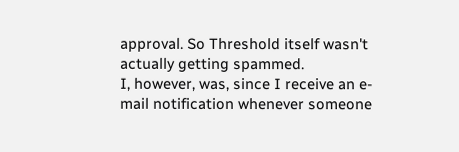approval. So Threshold itself wasn't actually getting spammed.
I, however, was, since I receive an e-mail notification whenever someone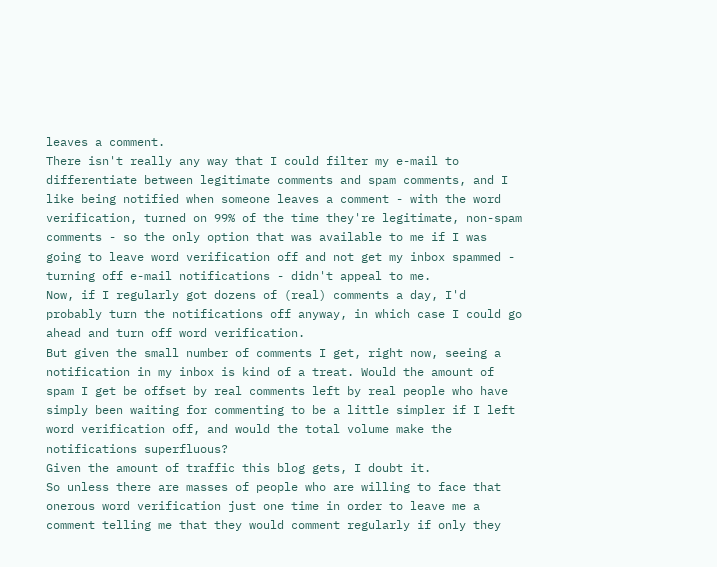leaves a comment.
There isn't really any way that I could filter my e-mail to differentiate between legitimate comments and spam comments, and I like being notified when someone leaves a comment - with the word verification, turned on 99% of the time they're legitimate, non-spam comments - so the only option that was available to me if I was going to leave word verification off and not get my inbox spammed - turning off e-mail notifications - didn't appeal to me.
Now, if I regularly got dozens of (real) comments a day, I'd probably turn the notifications off anyway, in which case I could go ahead and turn off word verification.
But given the small number of comments I get, right now, seeing a notification in my inbox is kind of a treat. Would the amount of spam I get be offset by real comments left by real people who have simply been waiting for commenting to be a little simpler if I left word verification off, and would the total volume make the notifications superfluous?
Given the amount of traffic this blog gets, I doubt it.
So unless there are masses of people who are willing to face that onerous word verification just one time in order to leave me a comment telling me that they would comment regularly if only they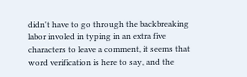didn't have to go through the backbreaking labor involed in typing in an extra five characters to leave a comment, it seems that word verification is here to say, and the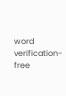word verification-free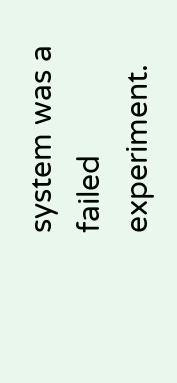system was a failed experiment.